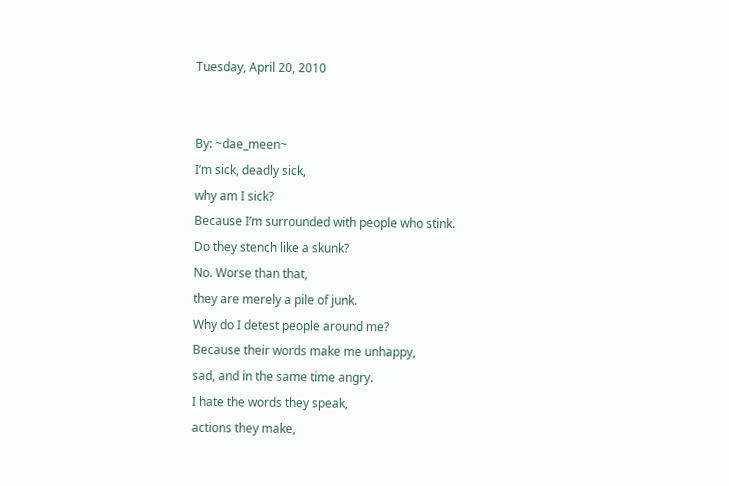Tuesday, April 20, 2010


By: ~dae_meen~
I’m sick, deadly sick,
why am I sick?
Because I’m surrounded with people who stink.
Do they stench like a skunk?
No. Worse than that,
they are merely a pile of junk.
Why do I detest people around me?
Because their words make me unhappy,
sad, and in the same time angry.
I hate the words they speak,
actions they make,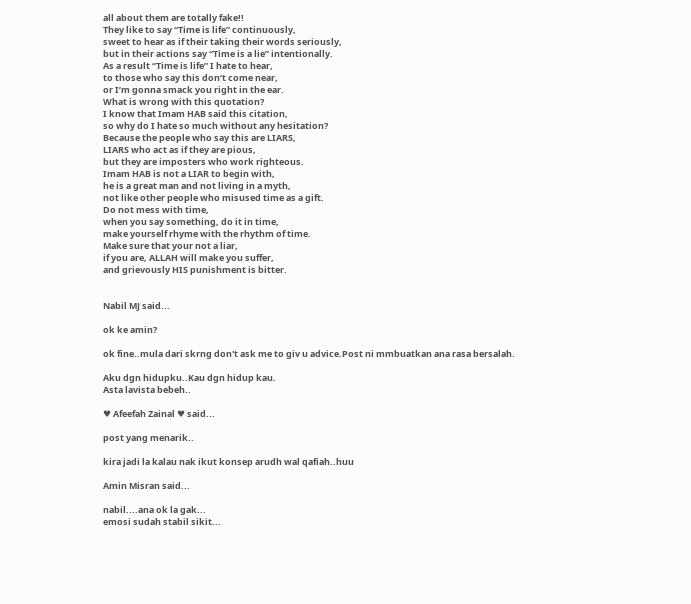all about them are totally fake!!
They like to say “Time is life” continuously,
sweet to hear as if their taking their words seriously,
but in their actions say “Time is a lie” intentionally.
As a result “Time is life” I hate to hear,
to those who say this don’t come near,
or I’m gonna smack you right in the ear.
What is wrong with this quotation?
I know that Imam HAB said this citation,
so why do I hate so much without any hesitation?
Because the people who say this are LIARS,
LIARS who act as if they are pious,
but they are imposters who work righteous.
Imam HAB is not a LIAR to begin with,
he is a great man and not living in a myth,
not like other people who misused time as a gift.
Do not mess with time,
when you say something, do it in time,
make yourself rhyme with the rhythm of time.
Make sure that your not a liar,
if you are, ALLAH will make you suffer,
and grievously HIS punishment is bitter.


Nabil MJ said...

ok ke amin?

ok fine..mula dari skrng don't ask me to giv u advice.Post ni mmbuatkan ana rasa bersalah.

Aku dgn hidupku..Kau dgn hidup kau.
Asta lavista bebeh..

♥ Afeefah Zainal ♥ said...

post yang menarik..

kira jadi la kalau nak ikut konsep arudh wal qafiah..huu

Amin Misran said...

nabil....ana ok la gak...
emosi sudah stabil sikit...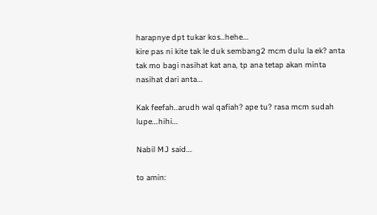harapnye dpt tukar kos..hehe...
kire pas ni kite tak le duk sembang2 mcm dulu la ek? anta tak mo bagi nasihat kat ana, tp ana tetap akan minta nasihat dari anta...

Kak feefah..arudh wal qafiah? ape tu? rasa mcm sudah lupe...hihi...

Nabil MJ said...

to amin: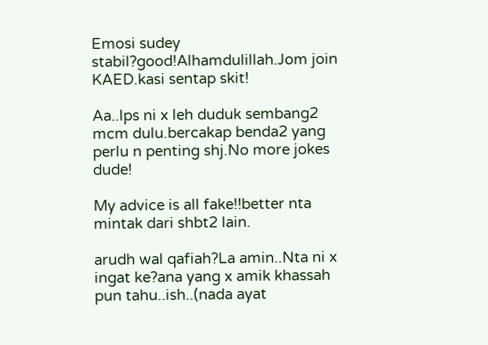Emosi sudey stabil?good!Alhamdulillah.Jom join KAED.kasi sentap skit!

Aa..lps ni x leh duduk sembang2 mcm dulu.bercakap benda2 yang perlu n penting shj.No more jokes dude!

My advice is all fake!!better nta mintak dari shbt2 lain.

arudh wal qafiah?La amin..Nta ni x ingat ke?ana yang x amik khassah pun tahu..ish..(nada ayat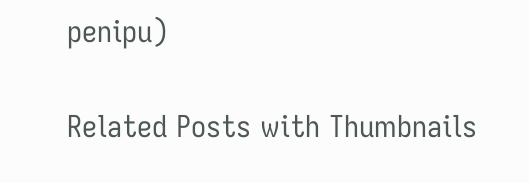penipu)

Related Posts with Thumbnails